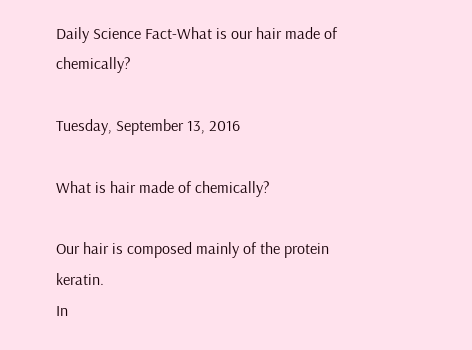Daily Science Fact-What is our hair made of chemically?

Tuesday, September 13, 2016

What is hair made of chemically?

Our hair is composed mainly of the protein keratin.
In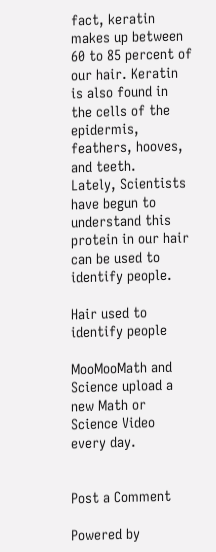fact, keratin makes up between 60 to 85 percent of our hair. Keratin is also found in the cells of the epidermis, feathers, hooves, and teeth.
Lately, Scientists have begun to understand this protein in our hair can be used to identify people.

Hair used to identify people

MooMooMath and Science upload a new Math or Science Video every day.


Post a Comment

Powered by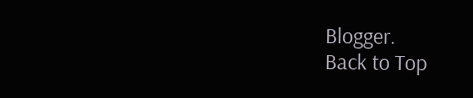Blogger.
Back to Top